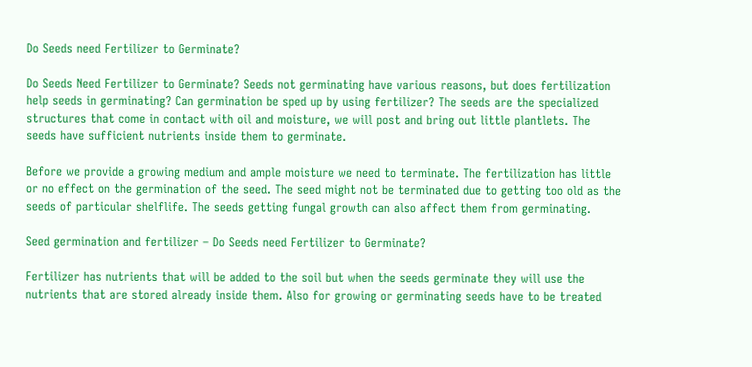Do Seeds need Fertilizer to Germinate?

Do Seeds Need Fertilizer to Germinate? Seeds not germinating have various reasons, but does fertilization help seeds in germinating? Can germination be sped up by using fertilizer? The seeds are the specialized structures that come in contact with oil and moisture, we will post and bring out little plantlets. The seeds have sufficient nutrients inside them to germinate.

Before we provide a growing medium and ample moisture we need to terminate. The fertilization has little or no effect on the germination of the seed. The seed might not be terminated due to getting too old as the seeds of particular shelflife. The seeds getting fungal growth can also affect them from germinating.

Seed germination and fertilizer – Do Seeds need Fertilizer to Germinate?

Fertilizer has nutrients that will be added to the soil but when the seeds germinate they will use the nutrients that are stored already inside them. Also for growing or germinating seeds have to be treated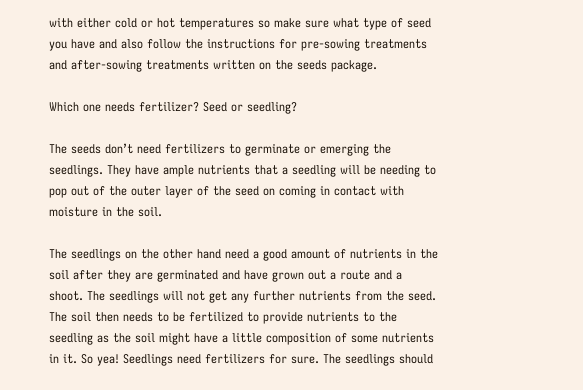with either cold or hot temperatures so make sure what type of seed you have and also follow the instructions for pre-sowing treatments and after-sowing treatments written on the seeds package.

Which one needs fertilizer? Seed or seedling?

The seeds don’t need fertilizers to germinate or emerging the seedlings. They have ample nutrients that a seedling will be needing to pop out of the outer layer of the seed on coming in contact with moisture in the soil.

The seedlings on the other hand need a good amount of nutrients in the soil after they are germinated and have grown out a route and a shoot. The seedlings will not get any further nutrients from the seed. The soil then needs to be fertilized to provide nutrients to the seedling as the soil might have a little composition of some nutrients in it. So yea! Seedlings need fertilizers for sure. The seedlings should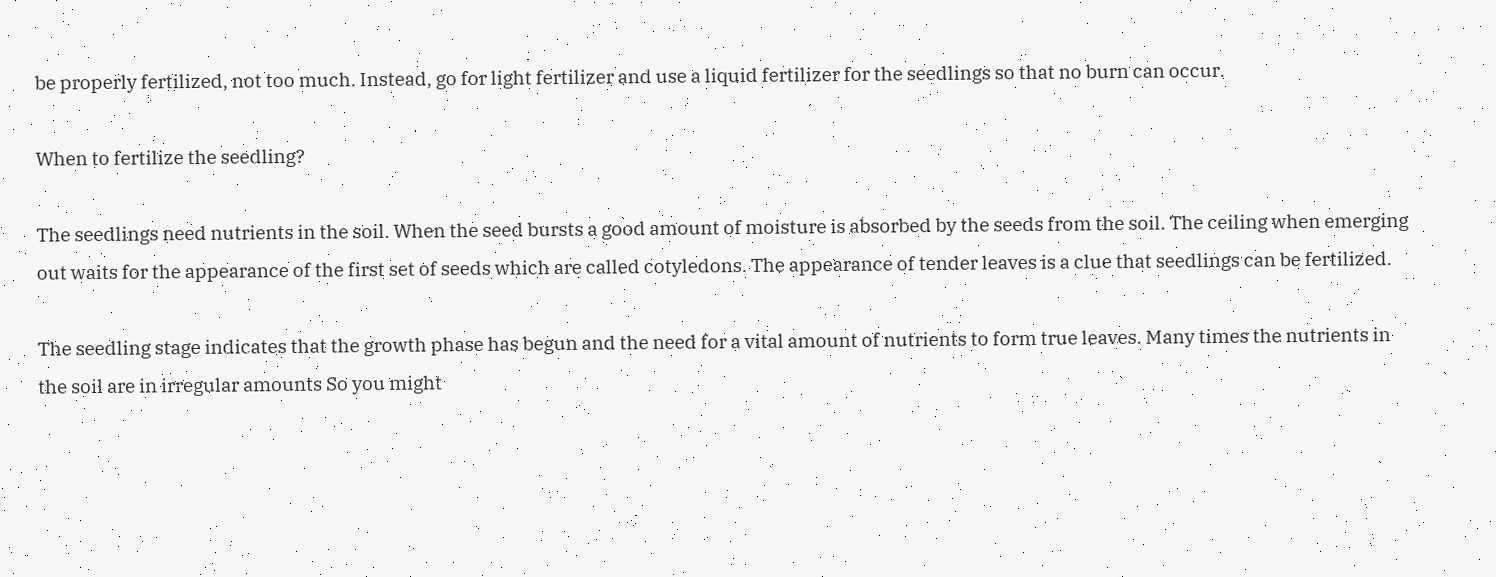be properly fertilized, not too much. Instead, go for light fertilizer and use a liquid fertilizer for the seedlings so that no burn can occur.

When to fertilize the seedling?

The seedlings need nutrients in the soil. When the seed bursts a good amount of moisture is absorbed by the seeds from the soil. The ceiling when emerging out waits for the appearance of the first set of seeds which are called cotyledons. The appearance of tender leaves is a clue that seedlings can be fertilized.

The seedling stage indicates that the growth phase has begun and the need for a vital amount of nutrients to form true leaves. Many times the nutrients in the soil are in irregular amounts So you might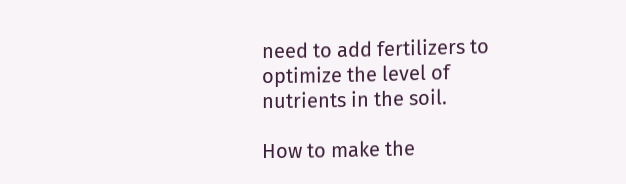need to add fertilizers to optimize the level of nutrients in the soil.

How to make the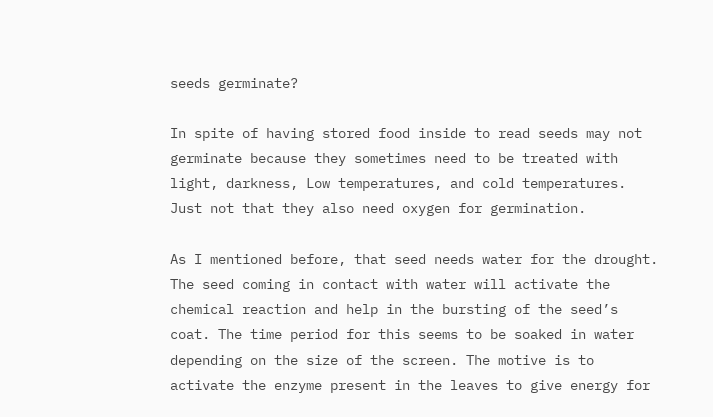seeds germinate?

In spite of having stored food inside to read seeds may not germinate because they sometimes need to be treated with light, darkness, Low temperatures, and cold temperatures. Just not that they also need oxygen for germination.

As I mentioned before, that seed needs water for the drought. The seed coming in contact with water will activate the chemical reaction and help in the bursting of the seed’s coat. The time period for this seems to be soaked in water depending on the size of the screen. The motive is to activate the enzyme present in the leaves to give energy for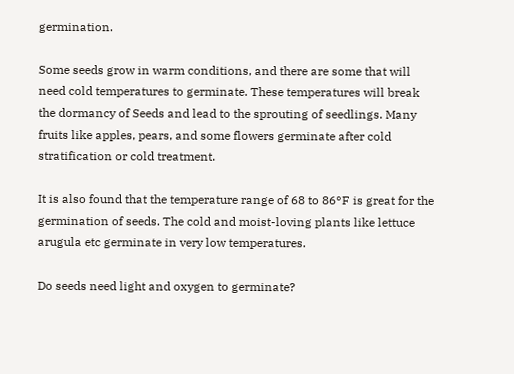germination.

Some seeds grow in warm conditions, and there are some that will need cold temperatures to germinate. These temperatures will break the dormancy of Seeds and lead to the sprouting of seedlings. Many fruits like apples, pears, and some flowers germinate after cold stratification or cold treatment.

It is also found that the temperature range of 68 to 86°F is great for the germination of seeds. The cold and moist-loving plants like lettuce arugula etc germinate in very low temperatures.

Do seeds need light and oxygen to germinate?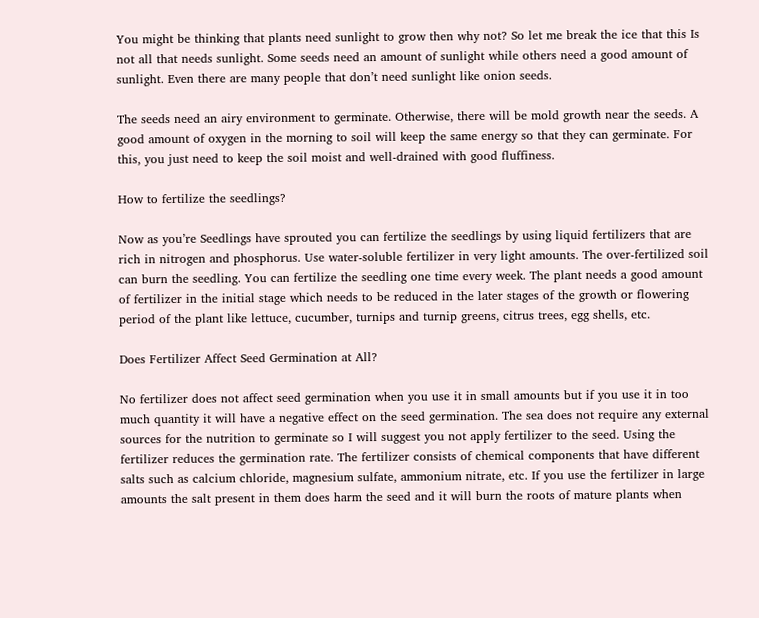You might be thinking that plants need sunlight to grow then why not? So let me break the ice that this Is not all that needs sunlight. Some seeds need an amount of sunlight while others need a good amount of sunlight. Even there are many people that don’t need sunlight like onion seeds.

The seeds need an airy environment to germinate. Otherwise, there will be mold growth near the seeds. A good amount of oxygen in the morning to soil will keep the same energy so that they can germinate. For this, you just need to keep the soil moist and well-drained with good fluffiness.

How to fertilize the seedlings?

Now as you’re Seedlings have sprouted you can fertilize the seedlings by using liquid fertilizers that are rich in nitrogen and phosphorus. Use water-soluble fertilizer in very light amounts. The over-fertilized soil can burn the seedling. You can fertilize the seedling one time every week. The plant needs a good amount of fertilizer in the initial stage which needs to be reduced in the later stages of the growth or flowering period of the plant like lettuce, cucumber, turnips and turnip greens, citrus trees, egg shells, etc.

Does Fertilizer Affect Seed Germination at All?

No fertilizer does not affect seed germination when you use it in small amounts but if you use it in too much quantity it will have a negative effect on the seed germination. The sea does not require any external sources for the nutrition to germinate so I will suggest you not apply fertilizer to the seed. Using the fertilizer reduces the germination rate. The fertilizer consists of chemical components that have different salts such as calcium chloride, magnesium sulfate, ammonium nitrate, etc. If you use the fertilizer in large amounts the salt present in them does harm the seed and it will burn the roots of mature plants when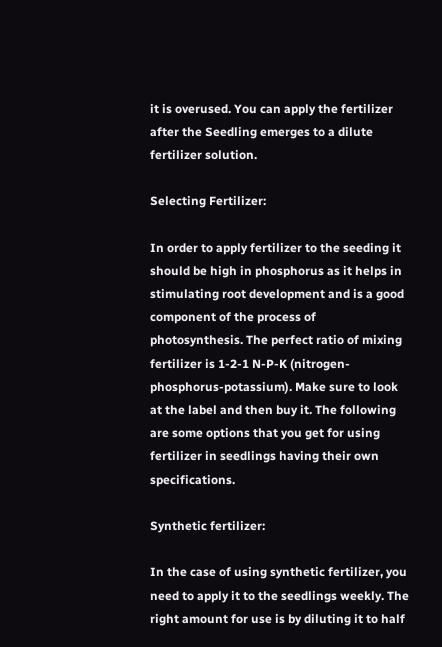it is overused. You can apply the fertilizer after the Seedling emerges to a dilute fertilizer solution.

Selecting Fertilizer:

In order to apply fertilizer to the seeding it should be high in phosphorus as it helps in stimulating root development and is a good component of the process of photosynthesis. The perfect ratio of mixing fertilizer is 1-2-1 N-P-K (nitrogen-phosphorus-potassium). Make sure to look at the label and then buy it. The following are some options that you get for using fertilizer in seedlings having their own specifications.

Synthetic fertilizer:

In the case of using synthetic fertilizer, you need to apply it to the seedlings weekly. The right amount for use is by diluting it to half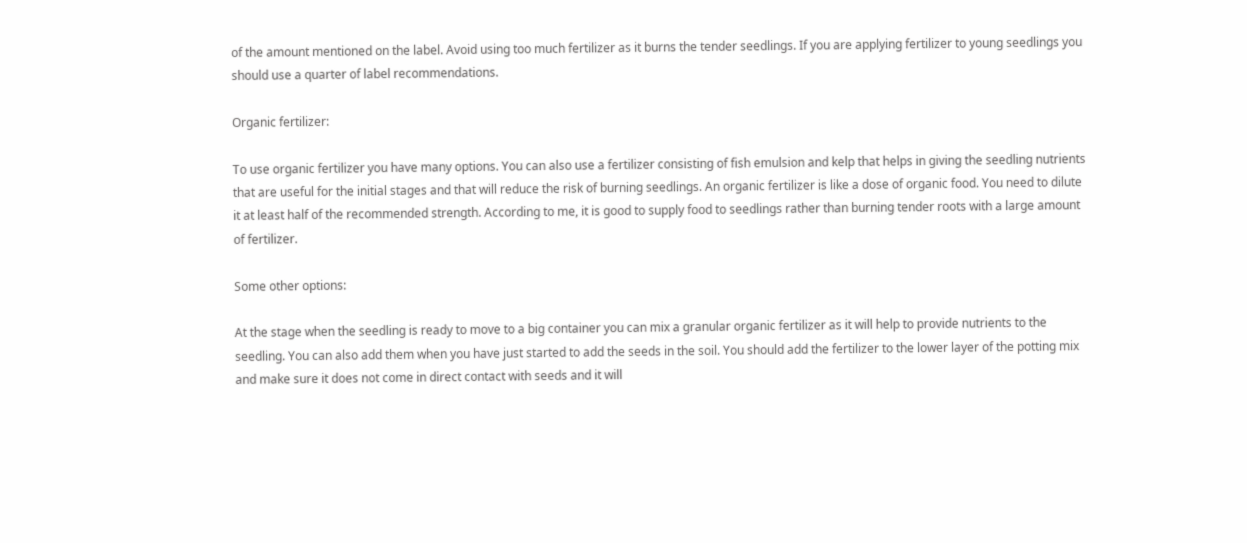of the amount mentioned on the label. Avoid using too much fertilizer as it burns the tender seedlings. If you are applying fertilizer to young seedlings you should use a quarter of label recommendations.

Organic fertilizer:

To use organic fertilizer you have many options. You can also use a fertilizer consisting of fish emulsion and kelp that helps in giving the seedling nutrients that are useful for the initial stages and that will reduce the risk of burning seedlings. An organic fertilizer is like a dose of organic food. You need to dilute it at least half of the recommended strength. According to me, it is good to supply food to seedlings rather than burning tender roots with a large amount of fertilizer.

Some other options:

At the stage when the seedling is ready to move to a big container you can mix a granular organic fertilizer as it will help to provide nutrients to the seedling. You can also add them when you have just started to add the seeds in the soil. You should add the fertilizer to the lower layer of the potting mix and make sure it does not come in direct contact with seeds and it will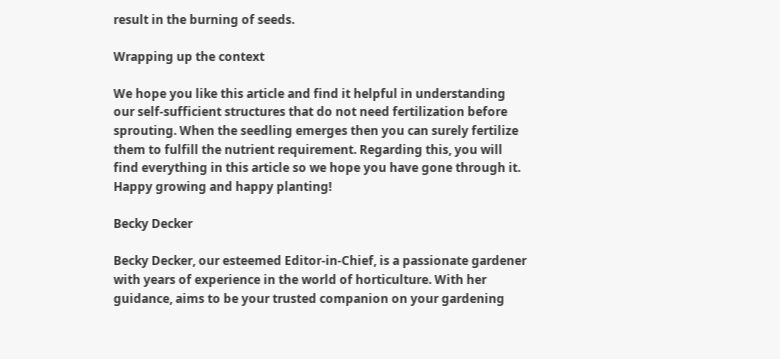result in the burning of seeds.

Wrapping up the context

We hope you like this article and find it helpful in understanding our self-sufficient structures that do not need fertilization before sprouting. When the seedling emerges then you can surely fertilize them to fulfill the nutrient requirement. Regarding this, you will find everything in this article so we hope you have gone through it. Happy growing and happy planting!

Becky Decker

Becky Decker, our esteemed Editor-in-Chief, is a passionate gardener with years of experience in the world of horticulture. With her guidance, aims to be your trusted companion on your gardening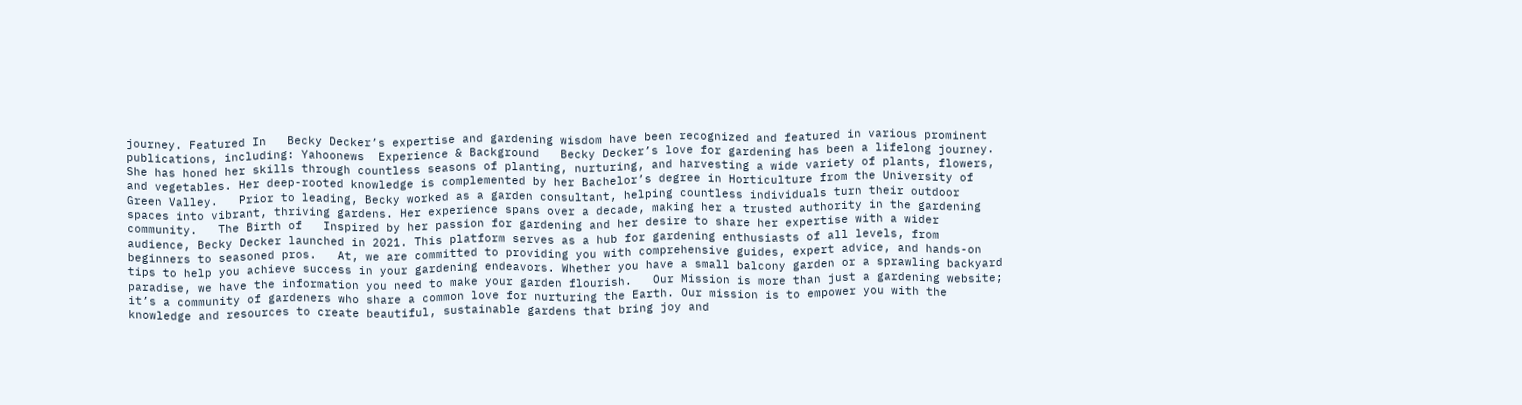journey. Featured In   Becky Decker’s expertise and gardening wisdom have been recognized and featured in various prominent publications, including: Yahoonews  Experience & Background   Becky Decker’s love for gardening has been a lifelong journey. She has honed her skills through countless seasons of planting, nurturing, and harvesting a wide variety of plants, flowers, and vegetables. Her deep-rooted knowledge is complemented by her Bachelor’s degree in Horticulture from the University of Green Valley.   Prior to leading, Becky worked as a garden consultant, helping countless individuals turn their outdoor spaces into vibrant, thriving gardens. Her experience spans over a decade, making her a trusted authority in the gardening community.   The Birth of   Inspired by her passion for gardening and her desire to share her expertise with a wider audience, Becky Decker launched in 2021. This platform serves as a hub for gardening enthusiasts of all levels, from beginners to seasoned pros.   At, we are committed to providing you with comprehensive guides, expert advice, and hands-on tips to help you achieve success in your gardening endeavors. Whether you have a small balcony garden or a sprawling backyard paradise, we have the information you need to make your garden flourish.   Our Mission is more than just a gardening website; it’s a community of gardeners who share a common love for nurturing the Earth. Our mission is to empower you with the knowledge and resources to create beautiful, sustainable gardens that bring joy and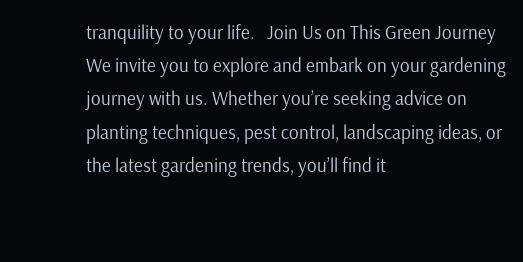tranquility to your life.   Join Us on This Green Journey   We invite you to explore and embark on your gardening journey with us. Whether you’re seeking advice on planting techniques, pest control, landscaping ideas, or the latest gardening trends, you’ll find it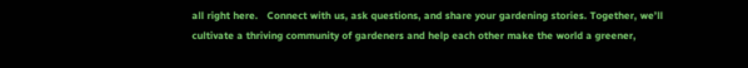all right here.   Connect with us, ask questions, and share your gardening stories. Together, we’ll cultivate a thriving community of gardeners and help each other make the world a greener,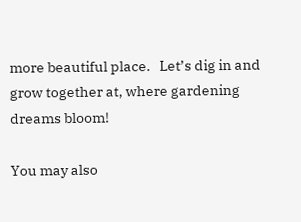more beautiful place.   Let’s dig in and grow together at, where gardening dreams bloom!

You may also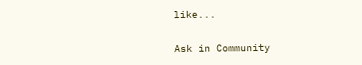like...

Ask in Community